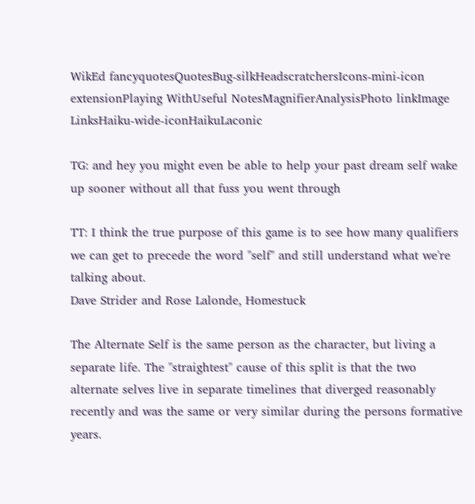WikEd fancyquotesQuotesBug-silkHeadscratchersIcons-mini-icon extensionPlaying WithUseful NotesMagnifierAnalysisPhoto linkImage LinksHaiku-wide-iconHaikuLaconic

TG: and hey you might even be able to help your past dream self wake up sooner without all that fuss you went through

TT: I think the true purpose of this game is to see how many qualifiers we can get to precede the word "self" and still understand what we're talking about.
Dave Strider and Rose Lalonde, Homestuck

The Alternate Self is the same person as the character, but living a separate life. The "straightest" cause of this split is that the two alternate selves live in separate timelines that diverged reasonably recently and was the same or very similar during the persons formative years.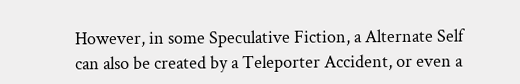However, in some Speculative Fiction, a Alternate Self can also be created by a Teleporter Accident, or even a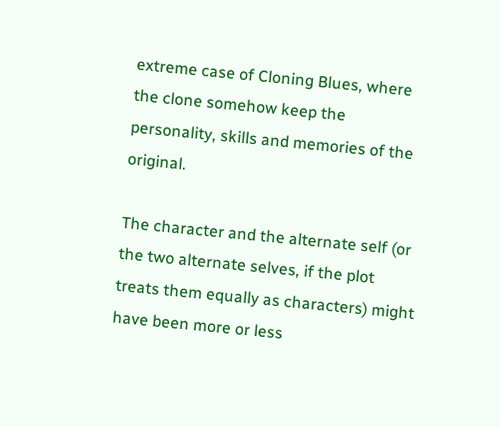extreme case of Cloning Blues, where the clone somehow keep the personality, skills and memories of the original.

The character and the alternate self (or the two alternate selves, if the plot treats them equally as characters) might have been more or less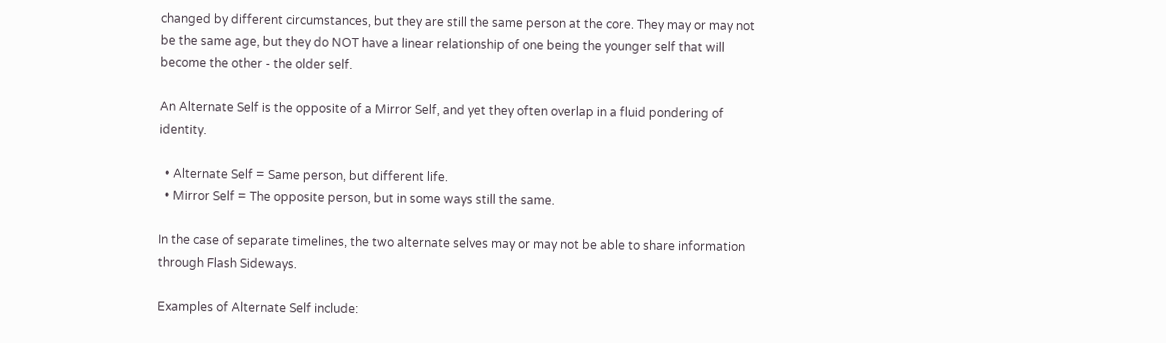changed by different circumstances, but they are still the same person at the core. They may or may not be the same age, but they do NOT have a linear relationship of one being the younger self that will become the other - the older self.

An Alternate Self is the opposite of a Mirror Self, and yet they often overlap in a fluid pondering of identity.

  • Alternate Self = Same person, but different life.
  • Mirror Self = The opposite person, but in some ways still the same.

In the case of separate timelines, the two alternate selves may or may not be able to share information through Flash Sideways.

Examples of Alternate Self include: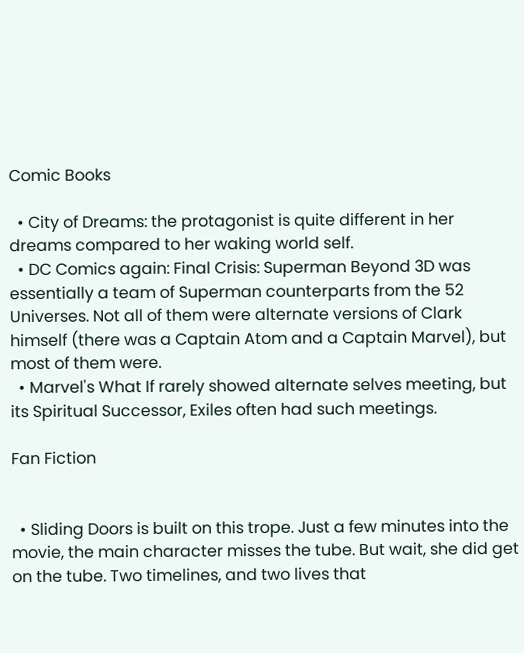Comic Books

  • City of Dreams: the protagonist is quite different in her dreams compared to her waking world self.
  • DC Comics again: Final Crisis: Superman Beyond 3D was essentially a team of Superman counterparts from the 52 Universes. Not all of them were alternate versions of Clark himself (there was a Captain Atom and a Captain Marvel), but most of them were.
  • Marvel's What If rarely showed alternate selves meeting, but its Spiritual Successor, Exiles often had such meetings.

Fan Fiction


  • Sliding Doors is built on this trope. Just a few minutes into the movie, the main character misses the tube. But wait, she did get on the tube. Two timelines, and two lives that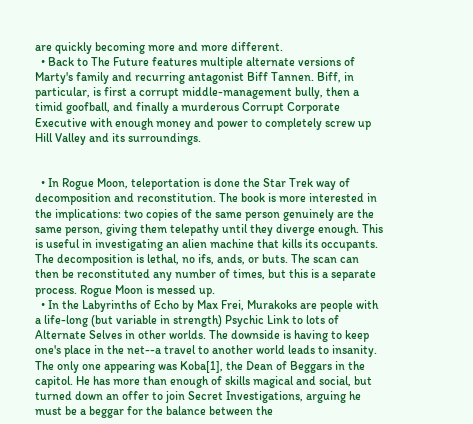are quickly becoming more and more different.
  • Back to The Future features multiple alternate versions of Marty's family and recurring antagonist Biff Tannen. Biff, in particular, is first a corrupt middle-management bully, then a timid goofball, and finally a murderous Corrupt Corporate Executive with enough money and power to completely screw up Hill Valley and its surroundings.


  • In Rogue Moon, teleportation is done the Star Trek way of decomposition and reconstitution. The book is more interested in the implications: two copies of the same person genuinely are the same person, giving them telepathy until they diverge enough. This is useful in investigating an alien machine that kills its occupants. The decomposition is lethal, no ifs, ands, or buts. The scan can then be reconstituted any number of times, but this is a separate process. Rogue Moon is messed up.
  • In the Labyrinths of Echo by Max Frei, Murakoks are people with a life-long (but variable in strength) Psychic Link to lots of Alternate Selves in other worlds. The downside is having to keep one's place in the net--a travel to another world leads to insanity. The only one appearing was Koba[1], the Dean of Beggars in the capitol. He has more than enough of skills magical and social, but turned down an offer to join Secret Investigations, arguing he must be a beggar for the balance between the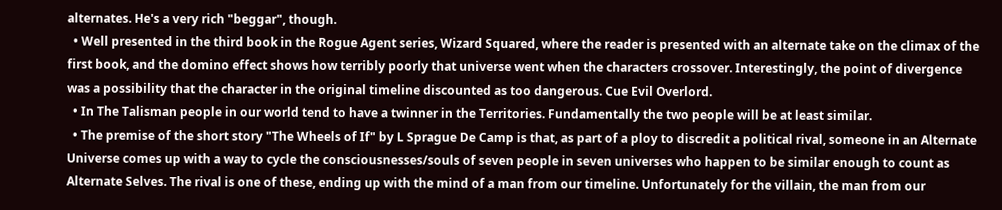alternates. He's a very rich "beggar", though.
  • Well presented in the third book in the Rogue Agent series, Wizard Squared, where the reader is presented with an alternate take on the climax of the first book, and the domino effect shows how terribly poorly that universe went when the characters crossover. Interestingly, the point of divergence was a possibility that the character in the original timeline discounted as too dangerous. Cue Evil Overlord.
  • In The Talisman people in our world tend to have a twinner in the Territories. Fundamentally the two people will be at least similar.
  • The premise of the short story "The Wheels of If" by L Sprague De Camp is that, as part of a ploy to discredit a political rival, someone in an Alternate Universe comes up with a way to cycle the consciousnesses/souls of seven people in seven universes who happen to be similar enough to count as Alternate Selves. The rival is one of these, ending up with the mind of a man from our timeline. Unfortunately for the villain, the man from our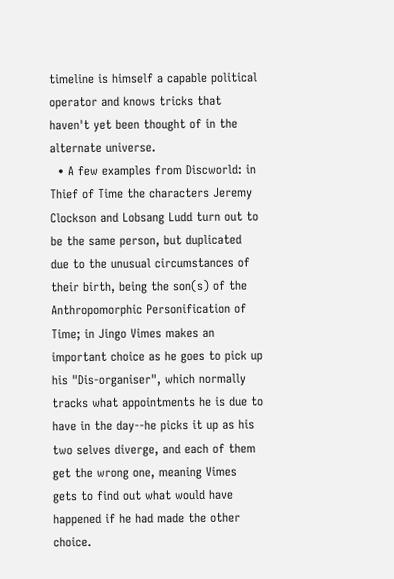timeline is himself a capable political operator and knows tricks that haven't yet been thought of in the alternate universe.
  • A few examples from Discworld: in Thief of Time the characters Jeremy Clockson and Lobsang Ludd turn out to be the same person, but duplicated due to the unusual circumstances of their birth, being the son(s) of the Anthropomorphic Personification of Time; in Jingo Vimes makes an important choice as he goes to pick up his "Dis-organiser", which normally tracks what appointments he is due to have in the day--he picks it up as his two selves diverge, and each of them get the wrong one, meaning Vimes gets to find out what would have happened if he had made the other choice.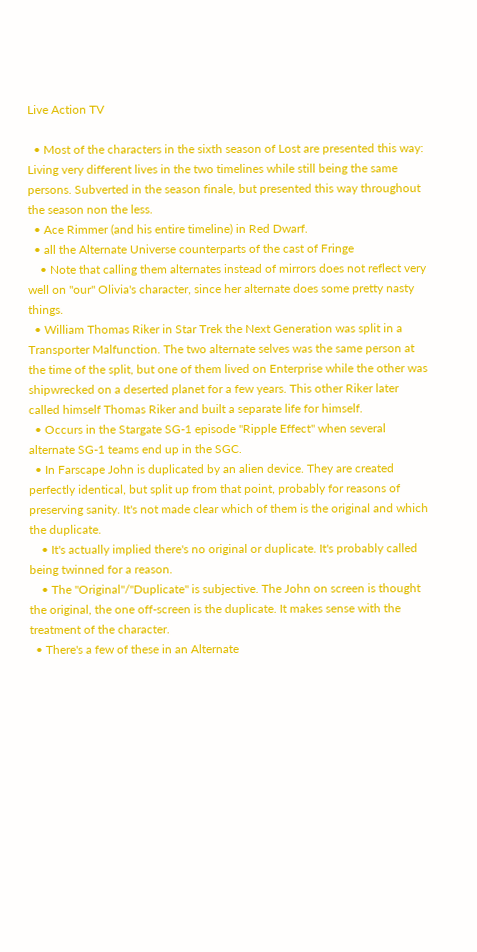Live Action TV

  • Most of the characters in the sixth season of Lost are presented this way: Living very different lives in the two timelines while still being the same persons. Subverted in the season finale, but presented this way throughout the season non the less.
  • Ace Rimmer (and his entire timeline) in Red Dwarf.
  • all the Alternate Universe counterparts of the cast of Fringe
    • Note that calling them alternates instead of mirrors does not reflect very well on "our" Olivia's character, since her alternate does some pretty nasty things.
  • William Thomas Riker in Star Trek the Next Generation was split in a Transporter Malfunction. The two alternate selves was the same person at the time of the split, but one of them lived on Enterprise while the other was shipwrecked on a deserted planet for a few years. This other Riker later called himself Thomas Riker and built a separate life for himself.
  • Occurs in the Stargate SG-1 episode "Ripple Effect" when several alternate SG-1 teams end up in the SGC.
  • In Farscape John is duplicated by an alien device. They are created perfectly identical, but split up from that point, probably for reasons of preserving sanity. It's not made clear which of them is the original and which the duplicate.
    • It's actually implied there's no original or duplicate. It's probably called being twinned for a reason.
    • The "Original"/"Duplicate" is subjective. The John on screen is thought the original, the one off-screen is the duplicate. It makes sense with the treatment of the character.
  • There's a few of these in an Alternate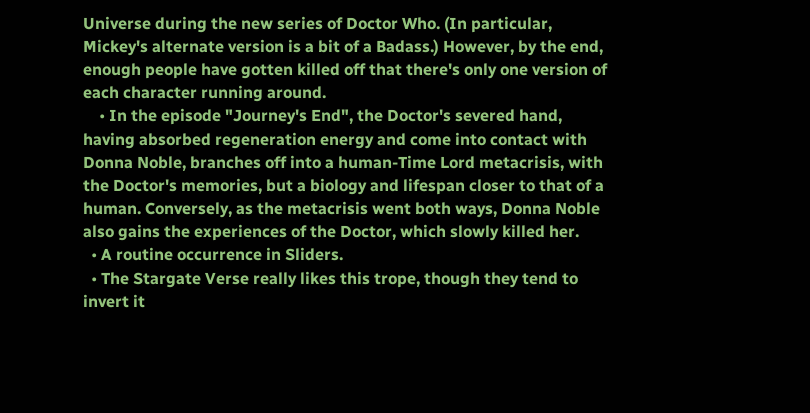Universe during the new series of Doctor Who. (In particular, Mickey's alternate version is a bit of a Badass.) However, by the end, enough people have gotten killed off that there's only one version of each character running around.
    • In the episode "Journey's End", the Doctor's severed hand, having absorbed regeneration energy and come into contact with Donna Noble, branches off into a human-Time Lord metacrisis, with the Doctor's memories, but a biology and lifespan closer to that of a human. Conversely, as the metacrisis went both ways, Donna Noble also gains the experiences of the Doctor, which slowly killed her.
  • A routine occurrence in Sliders.
  • The Stargate Verse really likes this trope, though they tend to invert it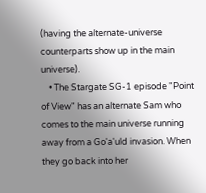(having the alternate-universe counterparts show up in the main universe).
    • The Stargate SG-1 episode "Point of View" has an alternate Sam who comes to the main universe running away from a Go'a'uld invasion. When they go back into her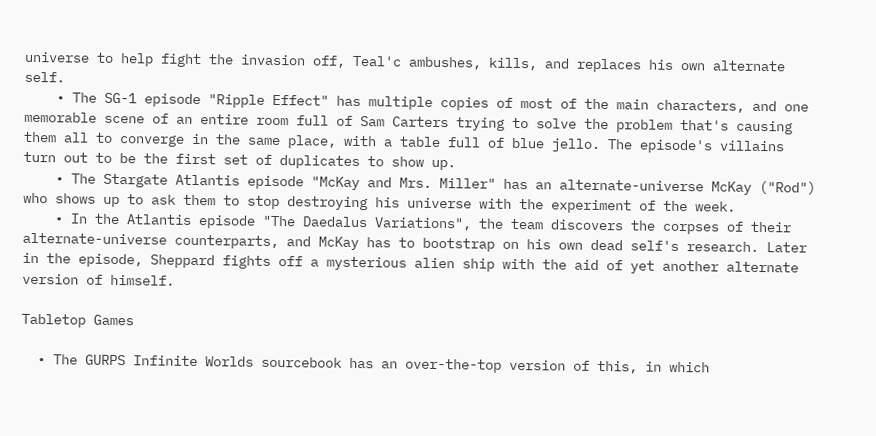universe to help fight the invasion off, Teal'c ambushes, kills, and replaces his own alternate self.
    • The SG-1 episode "Ripple Effect" has multiple copies of most of the main characters, and one memorable scene of an entire room full of Sam Carters trying to solve the problem that's causing them all to converge in the same place, with a table full of blue jello. The episode's villains turn out to be the first set of duplicates to show up.
    • The Stargate Atlantis episode "McKay and Mrs. Miller" has an alternate-universe McKay ("Rod") who shows up to ask them to stop destroying his universe with the experiment of the week.
    • In the Atlantis episode "The Daedalus Variations", the team discovers the corpses of their alternate-universe counterparts, and McKay has to bootstrap on his own dead self's research. Later in the episode, Sheppard fights off a mysterious alien ship with the aid of yet another alternate version of himself.

Tabletop Games

  • The GURPS Infinite Worlds sourcebook has an over-the-top version of this, in which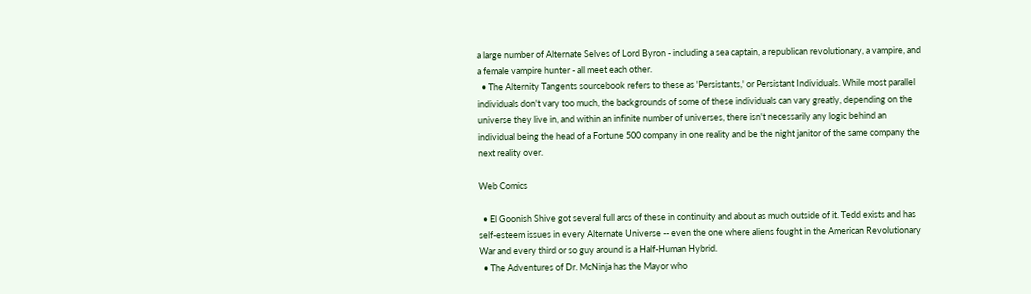a large number of Alternate Selves of Lord Byron - including a sea captain, a republican revolutionary, a vampire, and a female vampire hunter - all meet each other.
  • The Alternity Tangents sourcebook refers to these as 'Persistants,' or Persistant Individuals. While most parallel individuals don't vary too much, the backgrounds of some of these individuals can vary greatly, depending on the universe they live in, and within an infinite number of universes, there isn't necessarily any logic behind an individual being the head of a Fortune 500 company in one reality and be the night janitor of the same company the next reality over.

Web Comics

  • El Goonish Shive got several full arcs of these in continuity and about as much outside of it. Tedd exists and has self-esteem issues in every Alternate Universe -- even the one where aliens fought in the American Revolutionary War and every third or so guy around is a Half-Human Hybrid.
  • The Adventures of Dr. McNinja has the Mayor who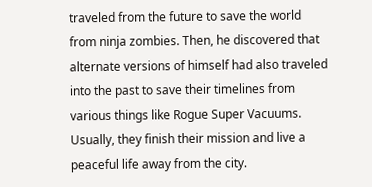traveled from the future to save the world from ninja zombies. Then, he discovered that alternate versions of himself had also traveled into the past to save their timelines from various things like Rogue Super Vacuums. Usually, they finish their mission and live a peaceful life away from the city.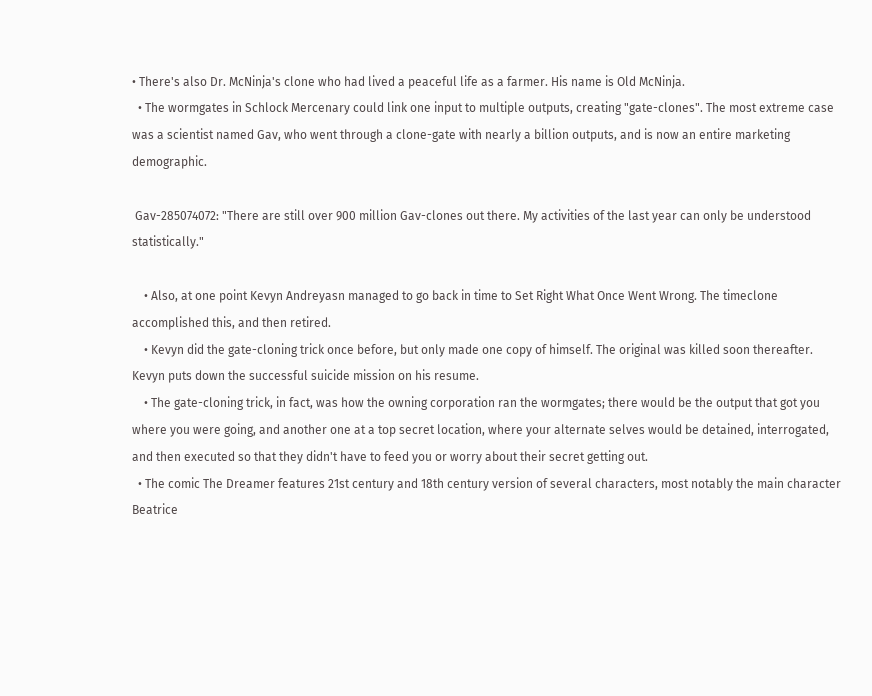• There's also Dr. McNinja's clone who had lived a peaceful life as a farmer. His name is Old McNinja.
  • The wormgates in Schlock Mercenary could link one input to multiple outputs, creating "gate-clones". The most extreme case was a scientist named Gav, who went through a clone-gate with nearly a billion outputs, and is now an entire marketing demographic.

 Gav-285074072: "There are still over 900 million Gav-clones out there. My activities of the last year can only be understood statistically."

    • Also, at one point Kevyn Andreyasn managed to go back in time to Set Right What Once Went Wrong. The timeclone accomplished this, and then retired.
    • Kevyn did the gate-cloning trick once before, but only made one copy of himself. The original was killed soon thereafter. Kevyn puts down the successful suicide mission on his resume.
    • The gate-cloning trick, in fact, was how the owning corporation ran the wormgates; there would be the output that got you where you were going, and another one at a top secret location, where your alternate selves would be detained, interrogated, and then executed so that they didn't have to feed you or worry about their secret getting out.
  • The comic The Dreamer features 21st century and 18th century version of several characters, most notably the main character Beatrice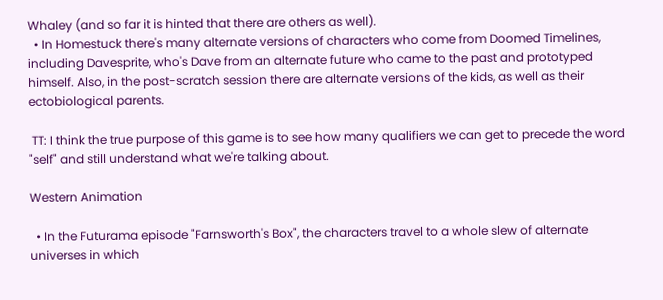Whaley (and so far it is hinted that there are others as well).
  • In Homestuck there's many alternate versions of characters who come from Doomed Timelines, including Davesprite, who's Dave from an alternate future who came to the past and prototyped himself. Also, in the post-scratch session there are alternate versions of the kids, as well as their ectobiological parents.

 TT: I think the true purpose of this game is to see how many qualifiers we can get to precede the word "self" and still understand what we're talking about.

Western Animation

  • In the Futurama episode "Farnsworth's Box", the characters travel to a whole slew of alternate universes in which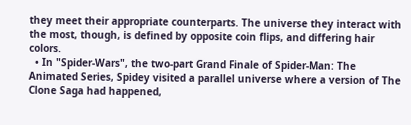they meet their appropriate counterparts. The universe they interact with the most, though, is defined by opposite coin flips, and differing hair colors.
  • In "Spider-Wars", the two-part Grand Finale of Spider-Man: The Animated Series, Spidey visited a parallel universe where a version of The Clone Saga had happened,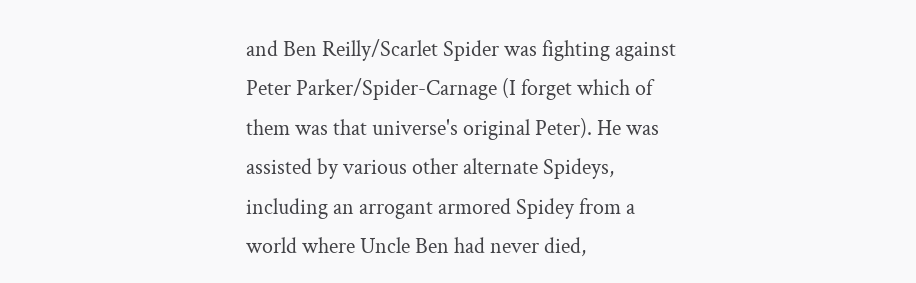and Ben Reilly/Scarlet Spider was fighting against Peter Parker/Spider-Carnage (I forget which of them was that universe's original Peter). He was assisted by various other alternate Spideys, including an arrogant armored Spidey from a world where Uncle Ben had never died,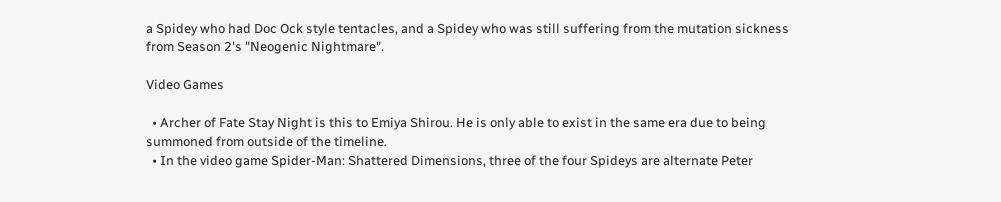a Spidey who had Doc Ock style tentacles, and a Spidey who was still suffering from the mutation sickness from Season 2's "Neogenic Nightmare".

Video Games

  • Archer of Fate Stay Night is this to Emiya Shirou. He is only able to exist in the same era due to being summoned from outside of the timeline.
  • In the video game Spider-Man: Shattered Dimensions, three of the four Spideys are alternate Peter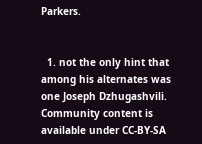Parkers.


  1. not the only hint that among his alternates was one Joseph Dzhugashvili.
Community content is available under CC-BY-SA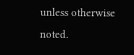unless otherwise noted.